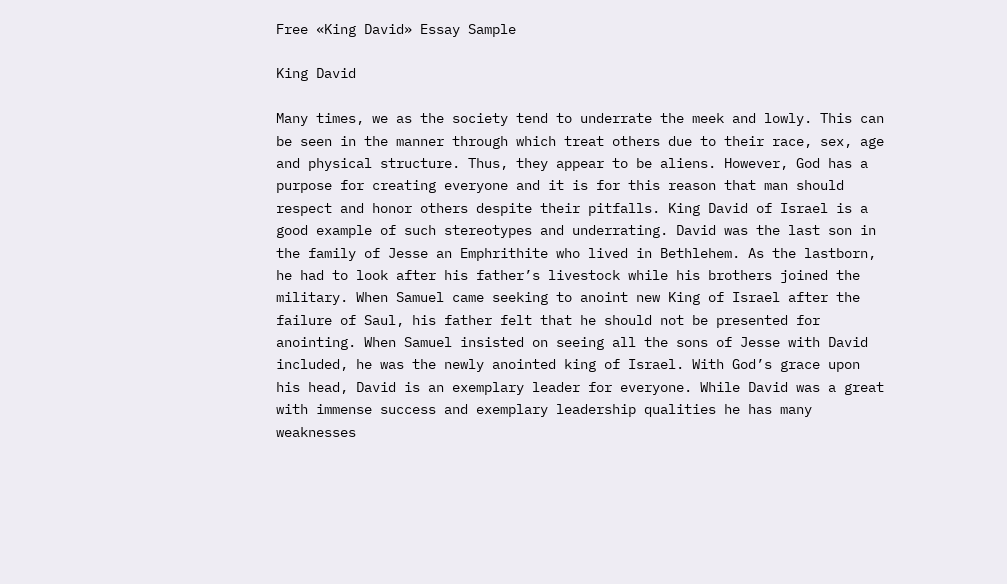Free «King David» Essay Sample

King David

Many times, we as the society tend to underrate the meek and lowly. This can be seen in the manner through which treat others due to their race, sex, age and physical structure. Thus, they appear to be aliens. However, God has a purpose for creating everyone and it is for this reason that man should respect and honor others despite their pitfalls. King David of Israel is a good example of such stereotypes and underrating. David was the last son in the family of Jesse an Emphrithite who lived in Bethlehem. As the lastborn, he had to look after his father’s livestock while his brothers joined the military. When Samuel came seeking to anoint new King of Israel after the failure of Saul, his father felt that he should not be presented for anointing. When Samuel insisted on seeing all the sons of Jesse with David included, he was the newly anointed king of Israel. With God’s grace upon his head, David is an exemplary leader for everyone. While David was a great with immense success and exemplary leadership qualities he has many weaknesses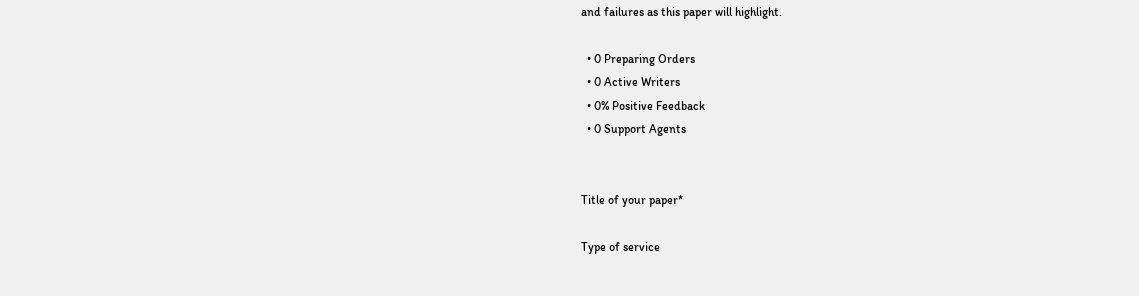and failures as this paper will highlight.

  • 0 Preparing Orders
  • 0 Active Writers
  • 0% Positive Feedback
  • 0 Support Agents


Title of your paper*

Type of service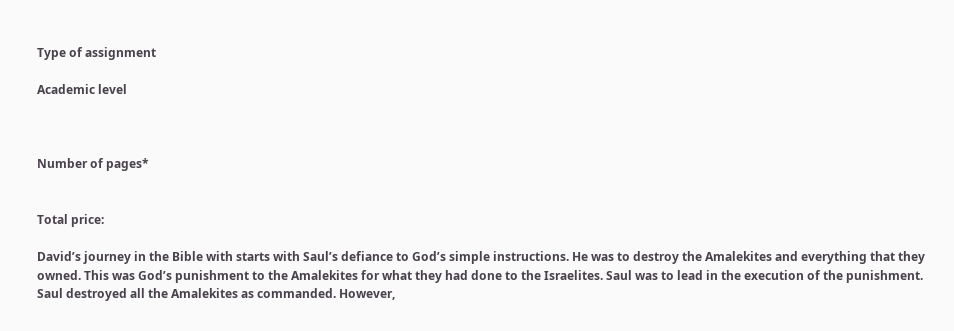Type of assignment

Academic level



Number of pages*


Total price:

David’s journey in the Bible with starts with Saul’s defiance to God’s simple instructions. He was to destroy the Amalekites and everything that they owned. This was God’s punishment to the Amalekites for what they had done to the Israelites. Saul was to lead in the execution of the punishment. Saul destroyed all the Amalekites as commanded. However,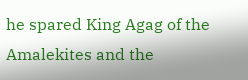he spared King Agag of the Amalekites and the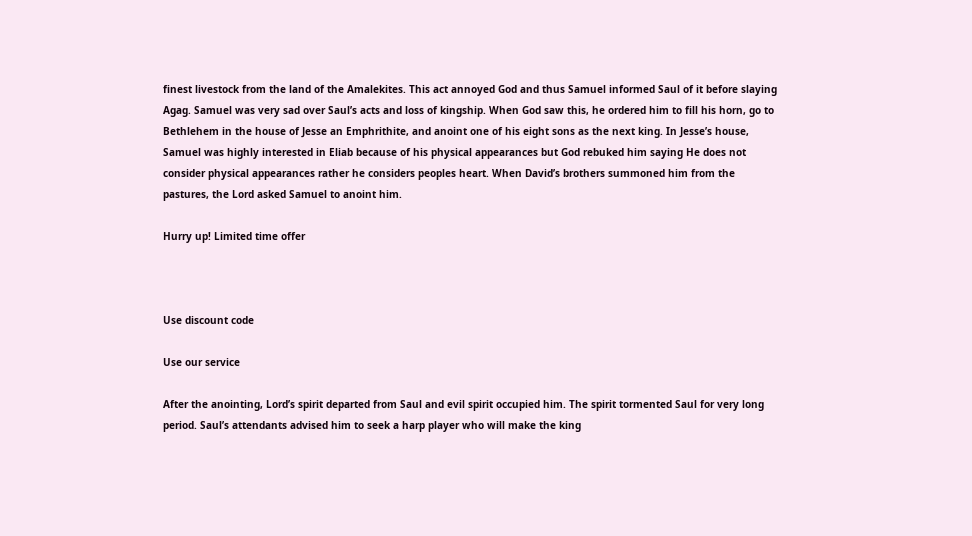finest livestock from the land of the Amalekites. This act annoyed God and thus Samuel informed Saul of it before slaying Agag. Samuel was very sad over Saul’s acts and loss of kingship. When God saw this, he ordered him to fill his horn, go to Bethlehem in the house of Jesse an Emphrithite, and anoint one of his eight sons as the next king. In Jesse’s house, Samuel was highly interested in Eliab because of his physical appearances but God rebuked him saying He does not consider physical appearances rather he considers peoples heart. When David’s brothers summoned him from the pastures, the Lord asked Samuel to anoint him.

Hurry up! Limited time offer



Use discount code

Use our service

After the anointing, Lord’s spirit departed from Saul and evil spirit occupied him. The spirit tormented Saul for very long period. Saul’s attendants advised him to seek a harp player who will make the king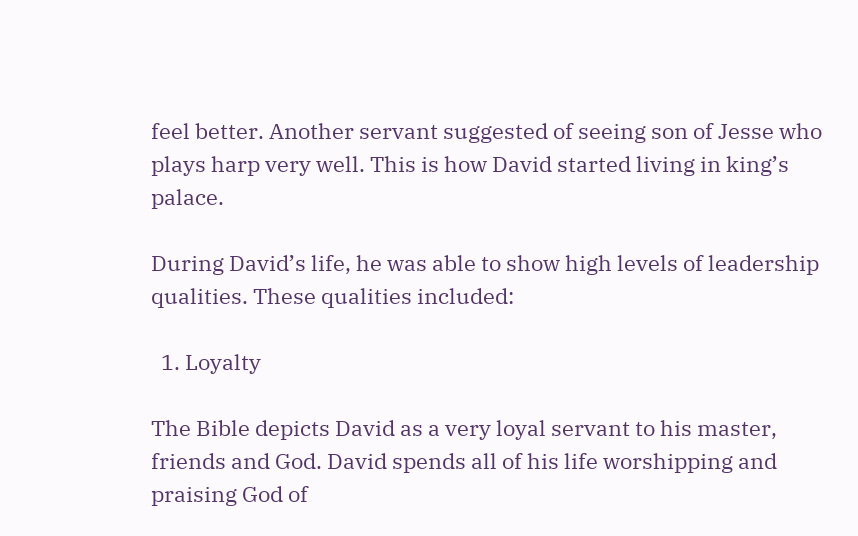feel better. Another servant suggested of seeing son of Jesse who plays harp very well. This is how David started living in king’s palace.

During David’s life, he was able to show high levels of leadership qualities. These qualities included:

  1. Loyalty

The Bible depicts David as a very loyal servant to his master, friends and God. David spends all of his life worshipping and praising God of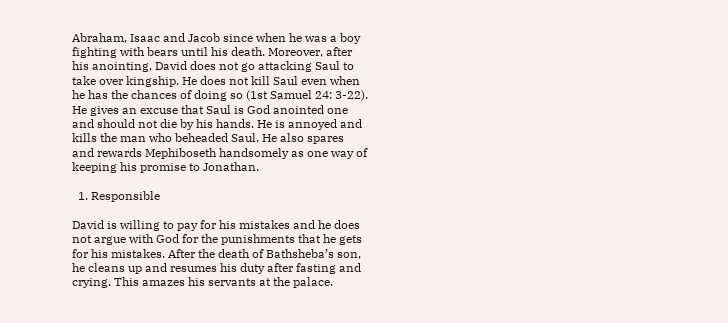Abraham, Isaac and Jacob since when he was a boy fighting with bears until his death. Moreover, after his anointing, David does not go attacking Saul to take over kingship. He does not kill Saul even when he has the chances of doing so (1st Samuel 24: 3-22). He gives an excuse that Saul is God anointed one and should not die by his hands. He is annoyed and kills the man who beheaded Saul. He also spares and rewards Mephiboseth handsomely as one way of keeping his promise to Jonathan.

  1. Responsible

David is willing to pay for his mistakes and he does not argue with God for the punishments that he gets for his mistakes. After the death of Bathsheba’s son, he cleans up and resumes his duty after fasting and crying. This amazes his servants at the palace.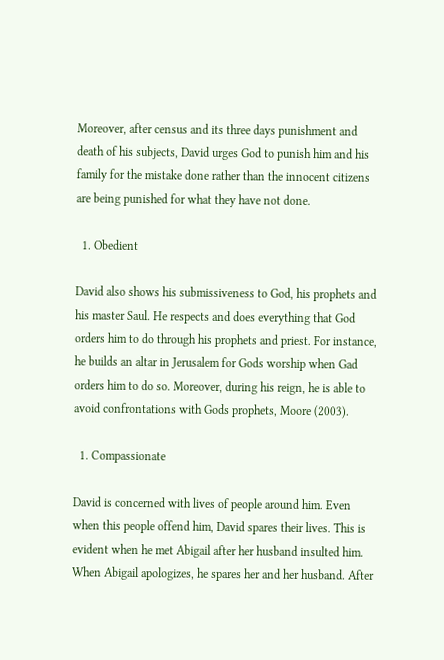Moreover, after census and its three days punishment and death of his subjects, David urges God to punish him and his family for the mistake done rather than the innocent citizens are being punished for what they have not done.

  1. Obedient

David also shows his submissiveness to God, his prophets and his master Saul. He respects and does everything that God orders him to do through his prophets and priest. For instance, he builds an altar in Jerusalem for Gods worship when Gad orders him to do so. Moreover, during his reign, he is able to avoid confrontations with Gods prophets, Moore (2003).

  1. Compassionate

David is concerned with lives of people around him. Even when this people offend him, David spares their lives. This is evident when he met Abigail after her husband insulted him. When Abigail apologizes, he spares her and her husband. After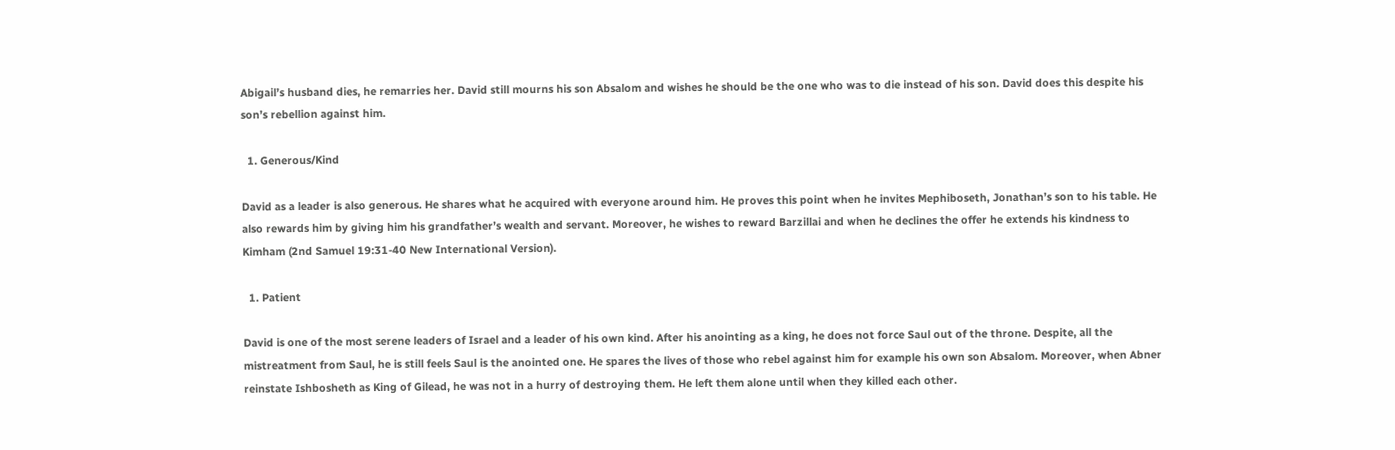Abigail’s husband dies, he remarries her. David still mourns his son Absalom and wishes he should be the one who was to die instead of his son. David does this despite his son’s rebellion against him.

  1. Generous/Kind

David as a leader is also generous. He shares what he acquired with everyone around him. He proves this point when he invites Mephiboseth, Jonathan’s son to his table. He also rewards him by giving him his grandfather’s wealth and servant. Moreover, he wishes to reward Barzillai and when he declines the offer he extends his kindness to Kimham (2nd Samuel 19:31-40 New International Version).

  1. Patient

David is one of the most serene leaders of Israel and a leader of his own kind. After his anointing as a king, he does not force Saul out of the throne. Despite, all the mistreatment from Saul, he is still feels Saul is the anointed one. He spares the lives of those who rebel against him for example his own son Absalom. Moreover, when Abner reinstate Ishbosheth as King of Gilead, he was not in a hurry of destroying them. He left them alone until when they killed each other.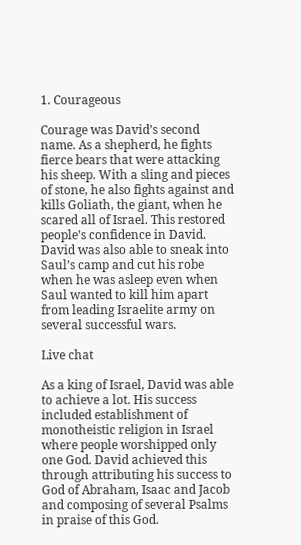1. Courageous

Courage was David’s second name. As a shepherd, he fights fierce bears that were attacking his sheep. With a sling and pieces of stone, he also fights against and kills Goliath, the giant, when he scared all of Israel. This restored people’s confidence in David. David was also able to sneak into Saul’s camp and cut his robe when he was asleep even when Saul wanted to kill him apart from leading Israelite army on several successful wars.

Live chat

As a king of Israel, David was able to achieve a lot. His success included establishment of monotheistic religion in Israel where people worshipped only one God. David achieved this through attributing his success to God of Abraham, Isaac and Jacob and composing of several Psalms in praise of this God.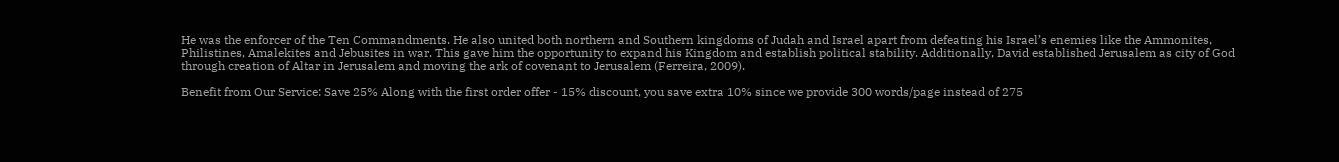He was the enforcer of the Ten Commandments. He also united both northern and Southern kingdoms of Judah and Israel apart from defeating his Israel’s enemies like the Ammonites, Philistines, Amalekites and Jebusites in war. This gave him the opportunity to expand his Kingdom and establish political stability. Additionally, David established Jerusalem as city of God through creation of Altar in Jerusalem and moving the ark of covenant to Jerusalem (Ferreira, 2009).

Benefit from Our Service: Save 25% Along with the first order offer - 15% discount, you save extra 10% since we provide 300 words/page instead of 275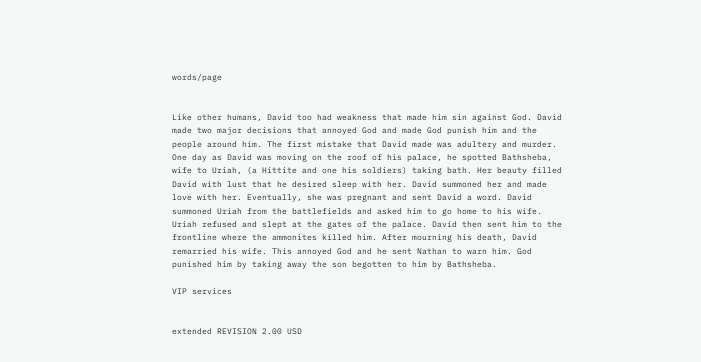words/page


Like other humans, David too had weakness that made him sin against God. David made two major decisions that annoyed God and made God punish him and the people around him. The first mistake that David made was adultery and murder. One day as David was moving on the roof of his palace, he spotted Bathsheba, wife to Uriah, (a Hittite and one his soldiers) taking bath. Her beauty filled David with lust that he desired sleep with her. David summoned her and made love with her. Eventually, she was pregnant and sent David a word. David summoned Uriah from the battlefields and asked him to go home to his wife. Uriah refused and slept at the gates of the palace. David then sent him to the frontline where the ammonites killed him. After mourning his death, David remarried his wife. This annoyed God and he sent Nathan to warn him. God punished him by taking away the son begotten to him by Bathsheba.

VIP services


extended REVISION 2.00 USD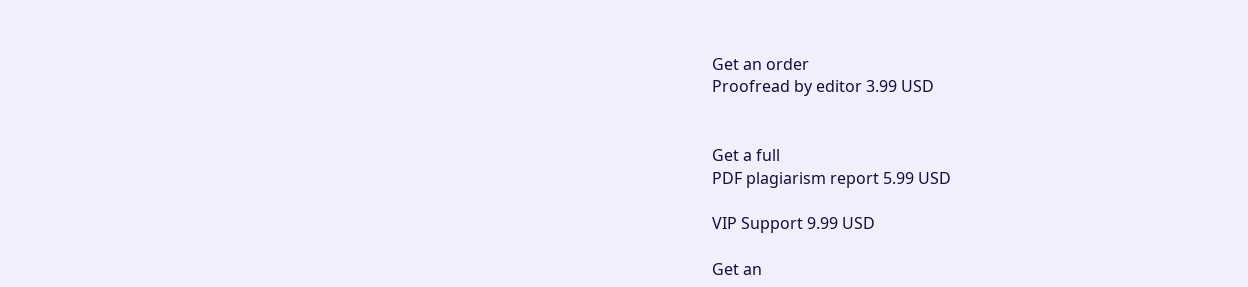Get an order
Proofread by editor 3.99 USD


Get a full
PDF plagiarism report 5.99 USD

VIP Support 9.99 USD

Get an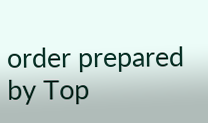order prepared
by Top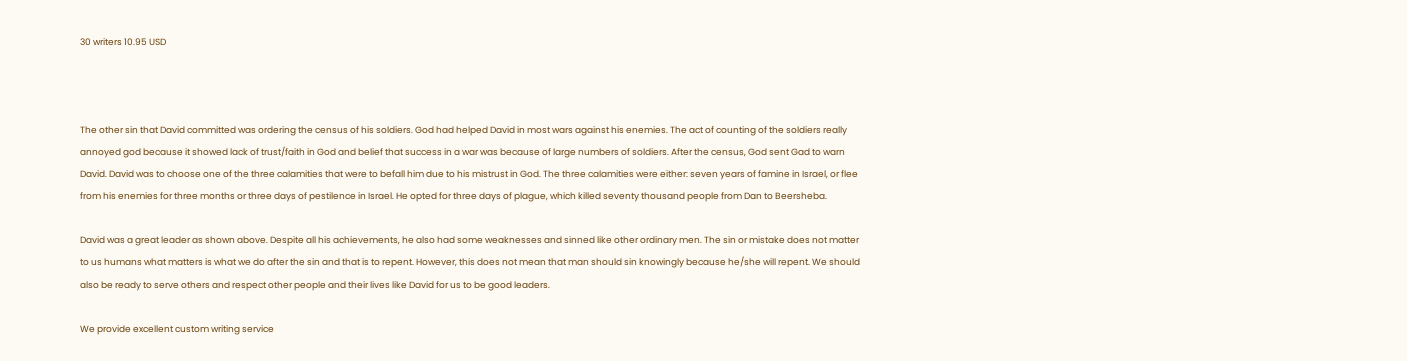30 writers 10.95 USD



The other sin that David committed was ordering the census of his soldiers. God had helped David in most wars against his enemies. The act of counting of the soldiers really annoyed god because it showed lack of trust/faith in God and belief that success in a war was because of large numbers of soldiers. After the census, God sent Gad to warn David. David was to choose one of the three calamities that were to befall him due to his mistrust in God. The three calamities were either: seven years of famine in Israel, or flee from his enemies for three months or three days of pestilence in Israel. He opted for three days of plague, which killed seventy thousand people from Dan to Beersheba.

David was a great leader as shown above. Despite all his achievements, he also had some weaknesses and sinned like other ordinary men. The sin or mistake does not matter to us humans what matters is what we do after the sin and that is to repent. However, this does not mean that man should sin knowingly because he/she will repent. We should also be ready to serve others and respect other people and their lives like David for us to be good leaders.

We provide excellent custom writing service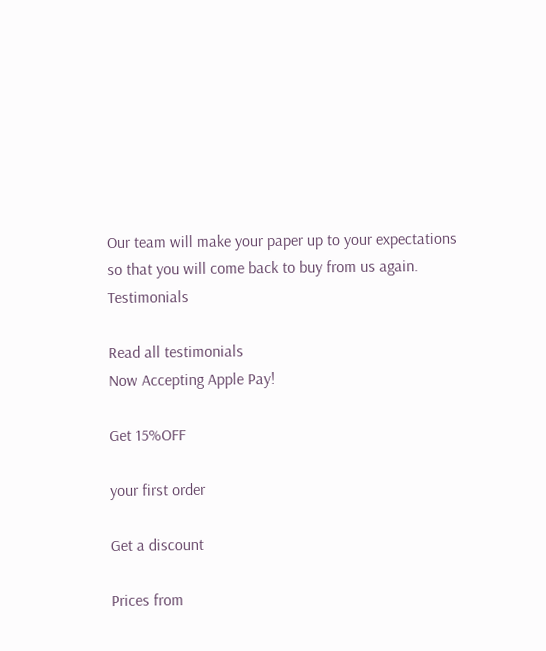Our team will make your paper up to your expectations so that you will come back to buy from us again. Testimonials

Read all testimonials
Now Accepting Apple Pay!

Get 15%OFF

your first order

Get a discount

Prices from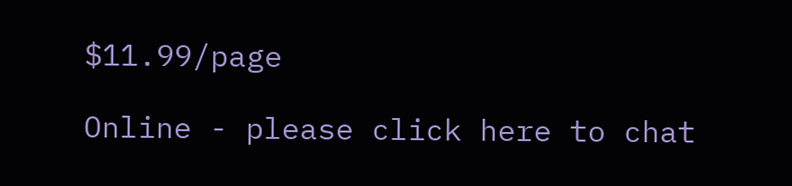$11.99/page

Online - please click here to chat